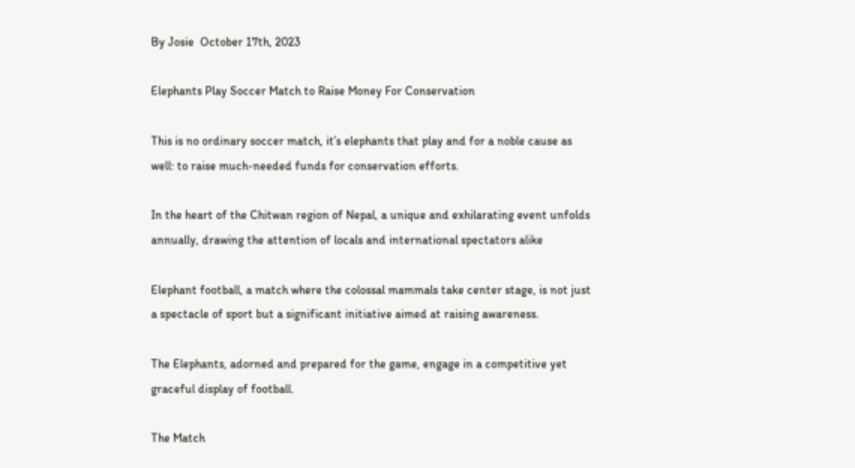By Josie  October 17th, 2023

Elephants Play Soccer Match to Raise Money For Conservation

This is no ordinary soccer match, it’s elephants that play and for a noble cause as well: to raise much-needed funds for conservation efforts.

In the heart of the Chitwan region of Nepal, a unique and exhilarating event unfolds annually, drawing the attention of locals and international spectators alike

Elephant football, a match where the colossal mammals take center stage, is not just a spectacle of sport but a significant initiative aimed at raising awareness.

The Elephants, adorned and prepared for the game, engage in a competitive yet graceful display of football.

The Match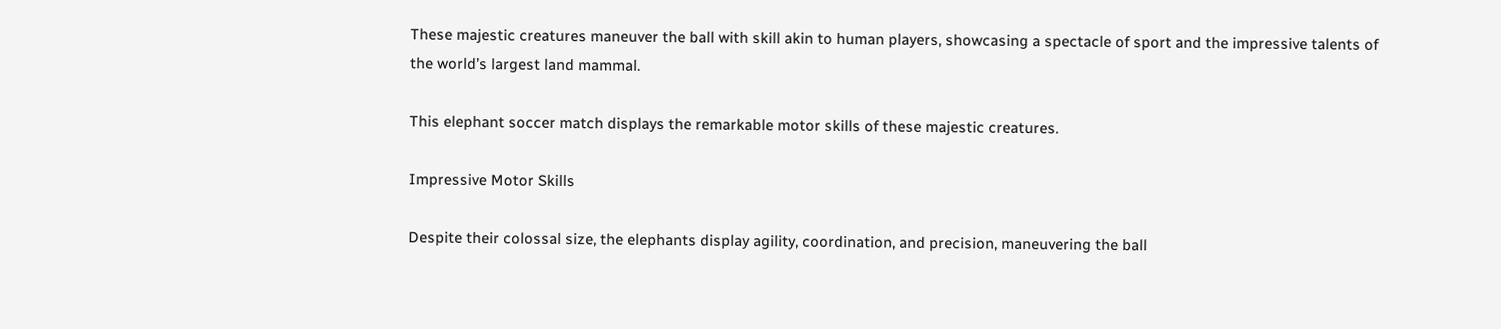These majestic creatures maneuver the ball with skill akin to human players, showcasing a spectacle of sport and the impressive talents of the world’s largest land mammal.

This elephant soccer match displays the remarkable motor skills of these majestic creatures.

Impressive Motor Skills

Despite their colossal size, the elephants display agility, coordination, and precision, maneuvering the ball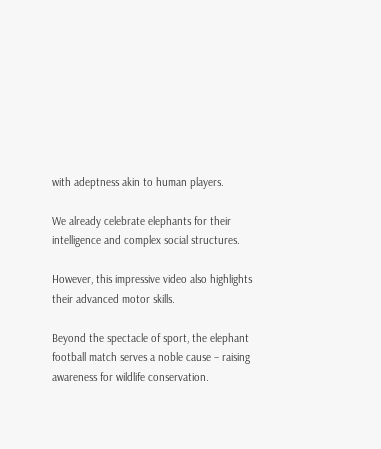with adeptness akin to human players.

We already celebrate elephants for their intelligence and complex social structures.

However, this impressive video also highlights their advanced motor skills.

Beyond the spectacle of sport, the elephant football match serves a noble cause – raising awareness for wildlife conservation.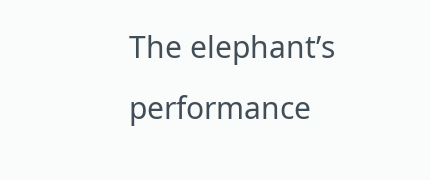The elephant’s performance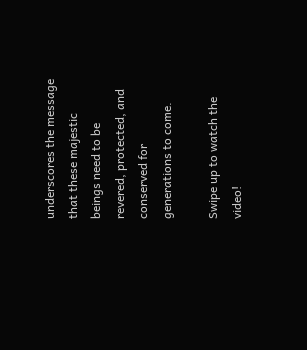underscores the message that these majestic beings need to be revered, protected, and conserved for generations to come.

Swipe up to watch the video!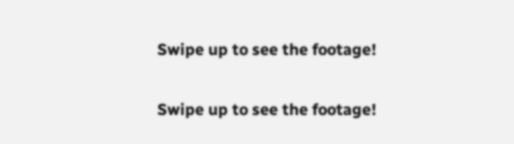Swipe up to see the footage!

Swipe up to see the footage!